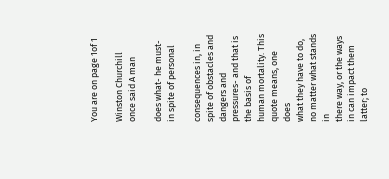You are on page 1of 1

Winston Churchill once said A man

does what- he must- in spite of personal

consequences in, in spite of obstacles and
dangers and pressures- and that is the basis of
human mortality. This quote means, one does
what they have to do, no matter what stands in
there way, or the ways in can impact them
latter; to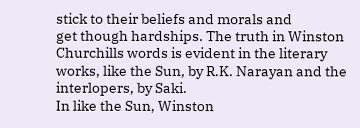stick to their beliefs and morals and
get though hardships. The truth in Winston
Churchills words is evident in the literary
works, like the Sun, by R.K. Narayan and the
interlopers, by Saki.
In like the Sun, Winston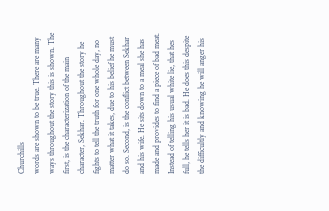Churchills
words are shown to be true. There are many
ways throughout the story this is shown. The
first, is the characterization of the main
character, Sekhar. Throughout the story he
fights to tell the truth for one whole day, no
matter what it takes, due to his belief he must
do so. Second, is the conflict between Sekhar
and his wife. He sits down to a meal she has
made and provides to find a piece of bad meat.
Instead of telling his usual white lie, that hes
full, he tells her it is bad. He does this despite
the difficultly and knowing he will anger his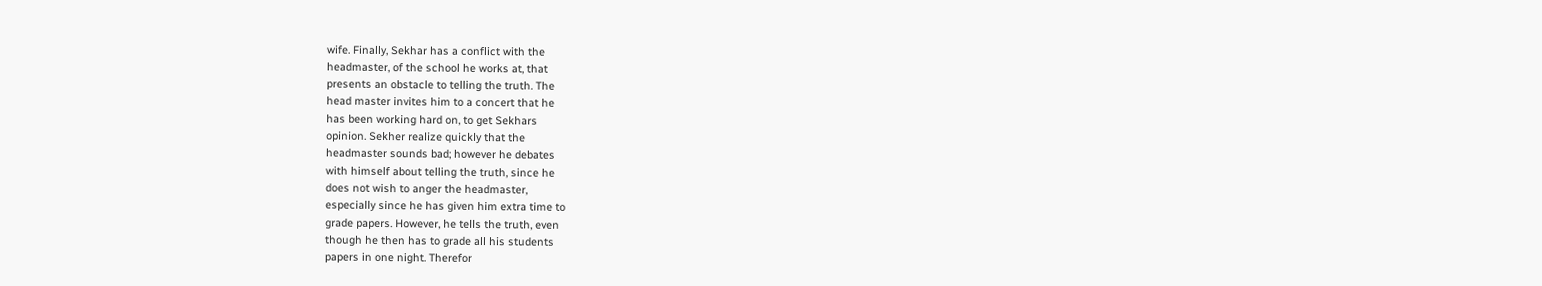wife. Finally, Sekhar has a conflict with the
headmaster, of the school he works at, that
presents an obstacle to telling the truth. The
head master invites him to a concert that he
has been working hard on, to get Sekhars
opinion. Sekher realize quickly that the
headmaster sounds bad; however he debates
with himself about telling the truth, since he
does not wish to anger the headmaster,
especially since he has given him extra time to
grade papers. However, he tells the truth, even
though he then has to grade all his students
papers in one night. Therefor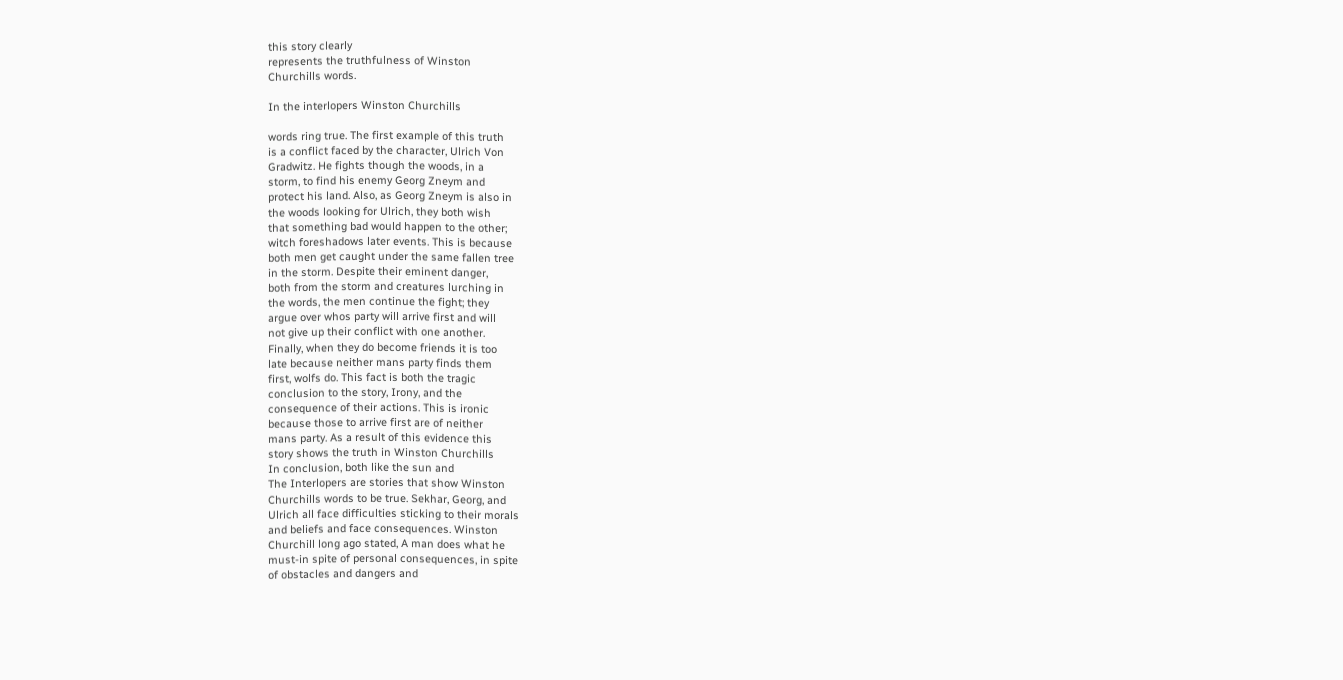this story clearly
represents the truthfulness of Winston
Churchills words.

In the interlopers Winston Churchills

words ring true. The first example of this truth
is a conflict faced by the character, Ulrich Von
Gradwitz. He fights though the woods, in a
storm, to find his enemy Georg Zneym and
protect his land. Also, as Georg Zneym is also in
the woods looking for Ulrich, they both wish
that something bad would happen to the other;
witch foreshadows later events. This is because
both men get caught under the same fallen tree
in the storm. Despite their eminent danger,
both from the storm and creatures lurching in
the words, the men continue the fight; they
argue over whos party will arrive first and will
not give up their conflict with one another.
Finally, when they do become friends it is too
late because neither mans party finds them
first, wolfs do. This fact is both the tragic
conclusion to the story, Irony, and the
consequence of their actions. This is ironic
because those to arrive first are of neither
mans party. As a result of this evidence this
story shows the truth in Winston Churchills
In conclusion, both like the sun and
The Interlopers are stories that show Winston
Churchills words to be true. Sekhar, Georg, and
Ulrich all face difficulties sticking to their morals
and beliefs and face consequences. Winston
Churchill long ago stated, A man does what he
must-in spite of personal consequences, in spite
of obstacles and dangers and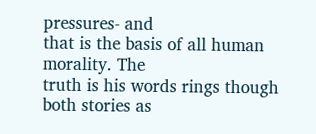pressures- and
that is the basis of all human morality. The
truth is his words rings though both stories as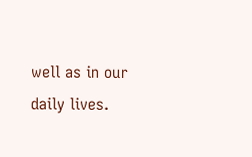well as in our daily lives.